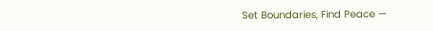Set Boundaries, Find Peace —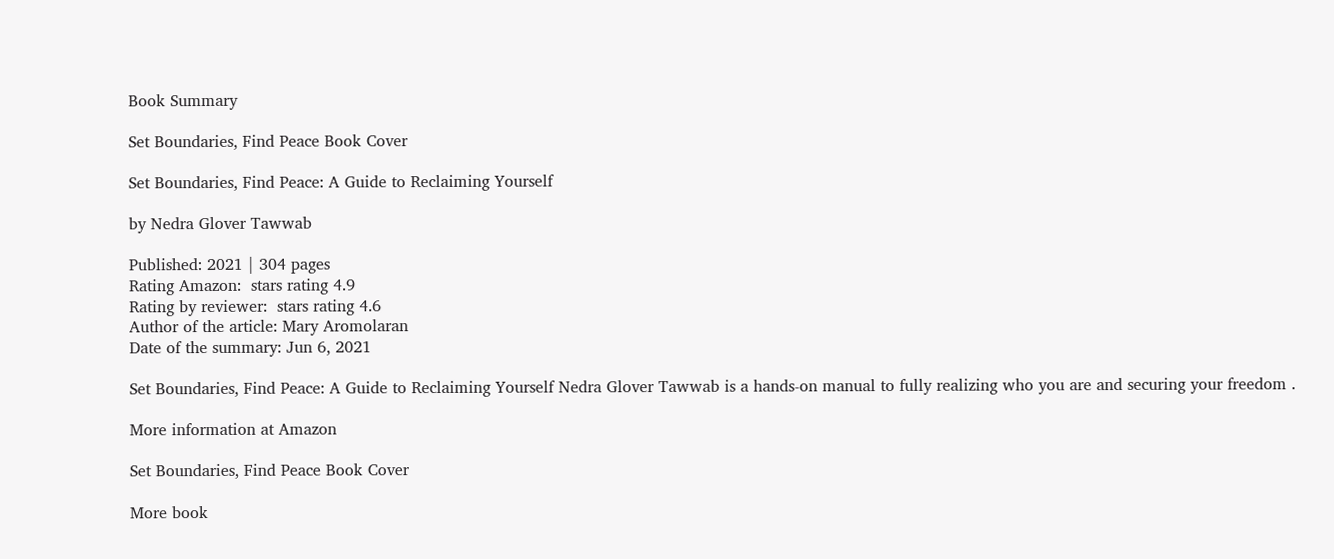Book Summary

Set Boundaries, Find Peace Book Cover

Set Boundaries, Find Peace: A Guide to Reclaiming Yourself

by Nedra Glover Tawwab

Published: 2021 | 304 pages
Rating Amazon:  stars rating 4.9
Rating by reviewer:  stars rating 4.6
Author of the article: Mary Aromolaran
Date of the summary: Jun 6, 2021

Set Boundaries, Find Peace: A Guide to Reclaiming Yourself Nedra Glover Tawwab is a hands-on manual to fully realizing who you are and securing your freedom .

More information at Amazon

Set Boundaries, Find Peace Book Cover

More book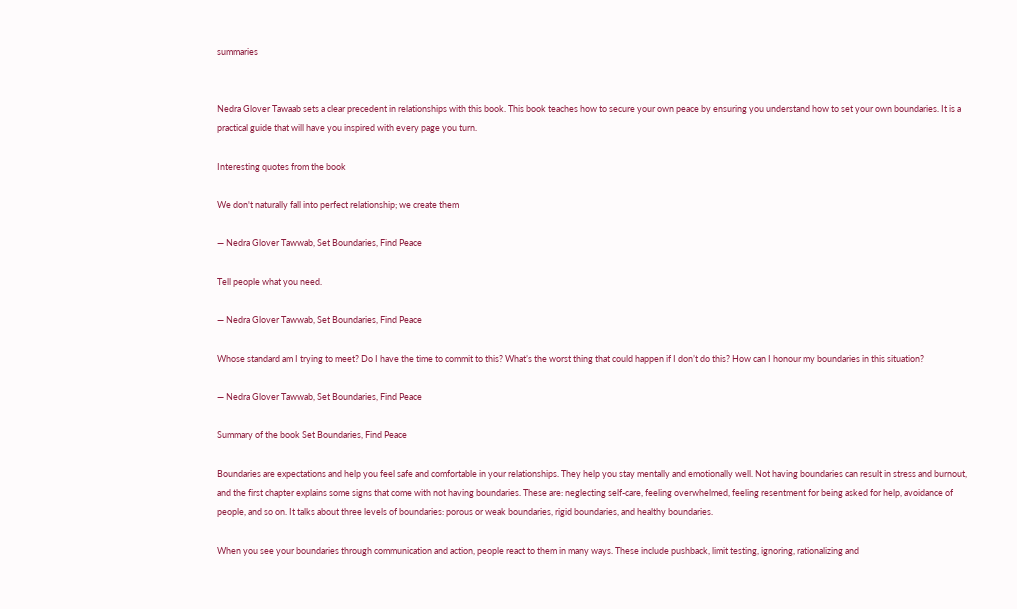summaries


Nedra Glover Tawaab sets a clear precedent in relationships with this book. This book teaches how to secure your own peace by ensuring you understand how to set your own boundaries. It is a practical guide that will have you inspired with every page you turn.

Interesting quotes from the book

We don't naturally fall into perfect relationship; we create them

— Nedra Glover Tawwab, Set Boundaries, Find Peace

Tell people what you need.

— Nedra Glover Tawwab, Set Boundaries, Find Peace

Whose standard am I trying to meet? Do I have the time to commit to this? What’s the worst thing that could happen if I don’t do this? How can I honour my boundaries in this situation?

— Nedra Glover Tawwab, Set Boundaries, Find Peace

Summary of the book Set Boundaries, Find Peace

Boundaries are expectations and help you feel safe and comfortable in your relationships. They help you stay mentally and emotionally well. Not having boundaries can result in stress and burnout, and the first chapter explains some signs that come with not having boundaries. These are: neglecting self-care, feeling overwhelmed, feeling resentment for being asked for help, avoidance of people, and so on. It talks about three levels of boundaries: porous or weak boundaries, rigid boundaries, and healthy boundaries.

When you see your boundaries through communication and action, people react to them in many ways. These include pushback, limit testing, ignoring, rationalizing and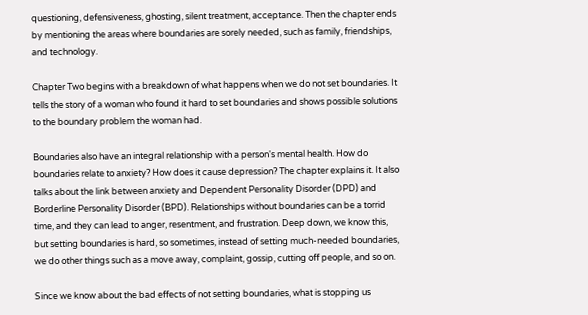questioning, defensiveness, ghosting, silent treatment, acceptance. Then the chapter ends by mentioning the areas where boundaries are sorely needed, such as family, friendships, and technology.

Chapter Two begins with a breakdown of what happens when we do not set boundaries. It tells the story of a woman who found it hard to set boundaries and shows possible solutions to the boundary problem the woman had.

Boundaries also have an integral relationship with a person's mental health. How do boundaries relate to anxiety? How does it cause depression? The chapter explains it. It also talks about the link between anxiety and Dependent Personality Disorder (DPD) and Borderline Personality Disorder (BPD). Relationships without boundaries can be a torrid time, and they can lead to anger, resentment, and frustration. Deep down, we know this, but setting boundaries is hard, so sometimes, instead of setting much-needed boundaries, we do other things such as a move away, complaint, gossip, cutting off people, and so on.

Since we know about the bad effects of not setting boundaries, what is stopping us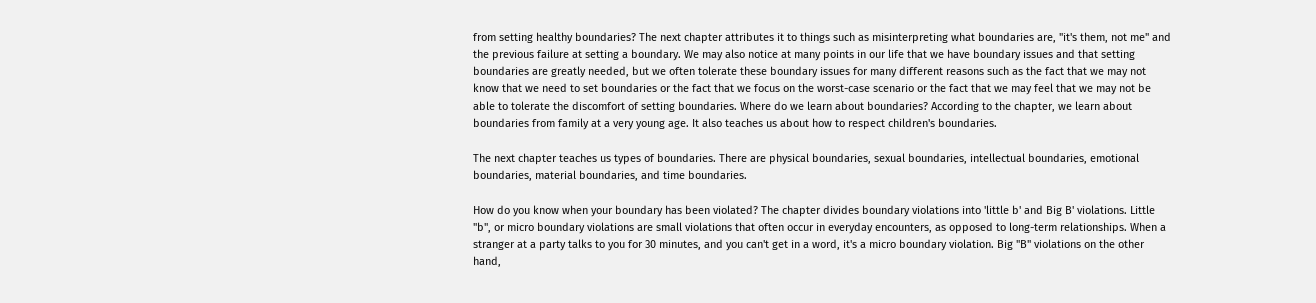from setting healthy boundaries? The next chapter attributes it to things such as misinterpreting what boundaries are, "it's them, not me" and the previous failure at setting a boundary. We may also notice at many points in our life that we have boundary issues and that setting boundaries are greatly needed, but we often tolerate these boundary issues for many different reasons such as the fact that we may not know that we need to set boundaries or the fact that we focus on the worst-case scenario or the fact that we may feel that we may not be able to tolerate the discomfort of setting boundaries. Where do we learn about boundaries? According to the chapter, we learn about boundaries from family at a very young age. It also teaches us about how to respect children's boundaries.

The next chapter teaches us types of boundaries. There are physical boundaries, sexual boundaries, intellectual boundaries, emotional boundaries, material boundaries, and time boundaries.

How do you know when your boundary has been violated? The chapter divides boundary violations into 'little b' and Big B' violations. Little "b", or micro boundary violations are small violations that often occur in everyday encounters, as opposed to long-term relationships. When a stranger at a party talks to you for 30 minutes, and you can't get in a word, it's a micro boundary violation. Big "B" violations on the other hand,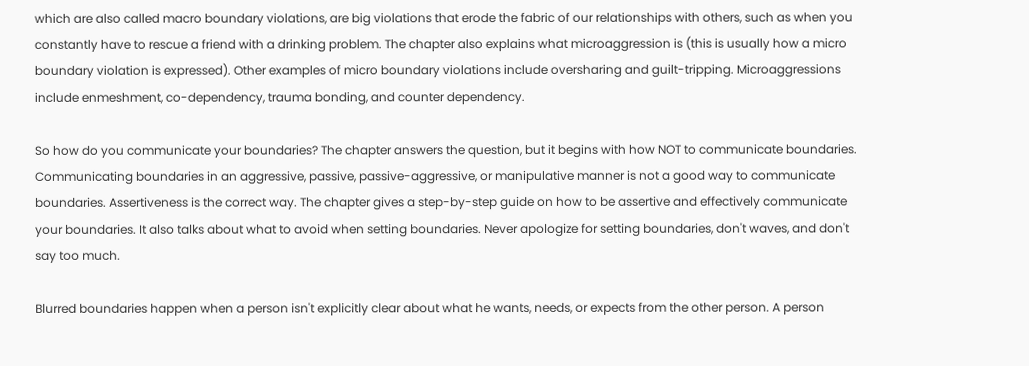which are also called macro boundary violations, are big violations that erode the fabric of our relationships with others, such as when you constantly have to rescue a friend with a drinking problem. The chapter also explains what microaggression is (this is usually how a micro boundary violation is expressed). Other examples of micro boundary violations include oversharing and guilt-tripping. Microaggressions include enmeshment, co-dependency, trauma bonding, and counter dependency.

So how do you communicate your boundaries? The chapter answers the question, but it begins with how NOT to communicate boundaries. Communicating boundaries in an aggressive, passive, passive-aggressive, or manipulative manner is not a good way to communicate boundaries. Assertiveness is the correct way. The chapter gives a step-by-step guide on how to be assertive and effectively communicate your boundaries. It also talks about what to avoid when setting boundaries. Never apologize for setting boundaries, don't waves, and don't say too much.

Blurred boundaries happen when a person isn't explicitly clear about what he wants, needs, or expects from the other person. A person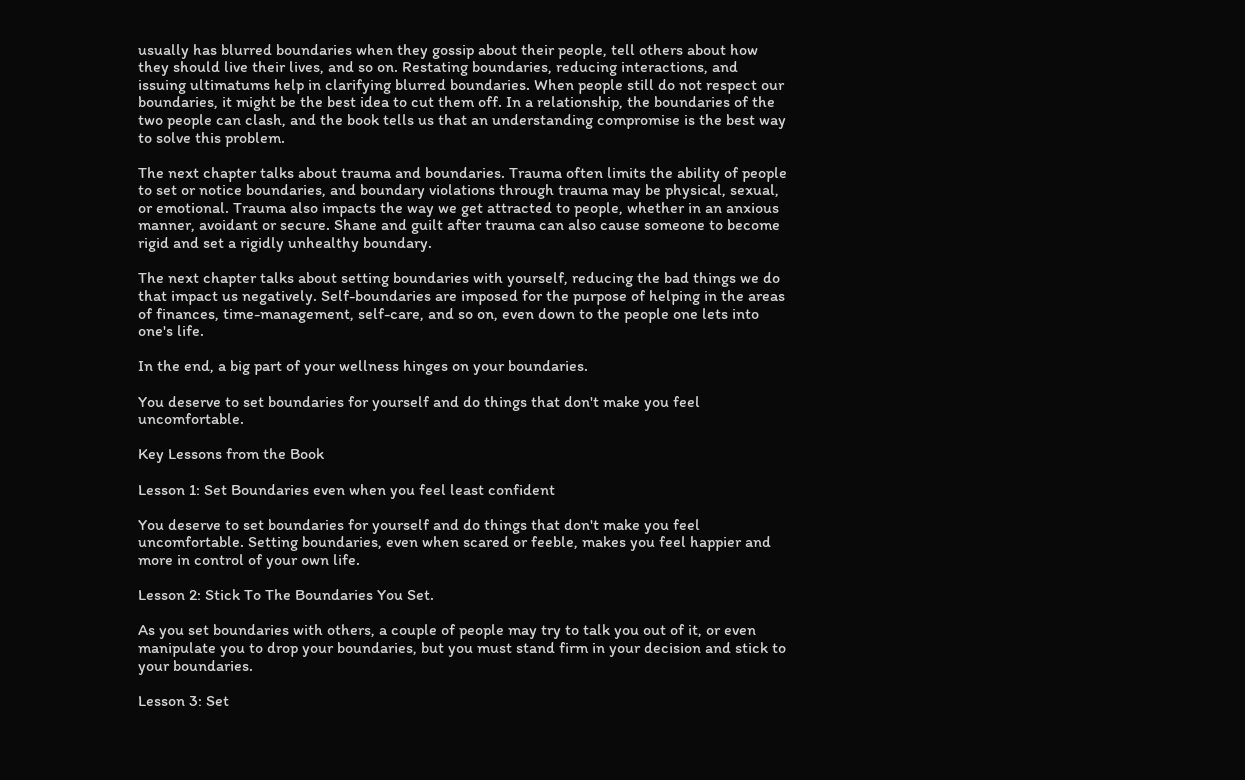usually has blurred boundaries when they gossip about their people, tell others about how they should live their lives, and so on. Restating boundaries, reducing interactions, and issuing ultimatums help in clarifying blurred boundaries. When people still do not respect our boundaries, it might be the best idea to cut them off. In a relationship, the boundaries of the two people can clash, and the book tells us that an understanding compromise is the best way to solve this problem.

The next chapter talks about trauma and boundaries. Trauma often limits the ability of people to set or notice boundaries, and boundary violations through trauma may be physical, sexual, or emotional. Trauma also impacts the way we get attracted to people, whether in an anxious manner, avoidant or secure. Shane and guilt after trauma can also cause someone to become rigid and set a rigidly unhealthy boundary.

The next chapter talks about setting boundaries with yourself, reducing the bad things we do that impact us negatively. Self-boundaries are imposed for the purpose of helping in the areas of finances, time-management, self-care, and so on, even down to the people one lets into one's life.

In the end, a big part of your wellness hinges on your boundaries.

You deserve to set boundaries for yourself and do things that don't make you feel uncomfortable.

Key Lessons from the Book

Lesson 1: Set Boundaries even when you feel least confident

You deserve to set boundaries for yourself and do things that don't make you feel uncomfortable. Setting boundaries, even when scared or feeble, makes you feel happier and more in control of your own life.

Lesson 2: Stick To The Boundaries You Set.

As you set boundaries with others, a couple of people may try to talk you out of it, or even manipulate you to drop your boundaries, but you must stand firm in your decision and stick to your boundaries.

Lesson 3: Set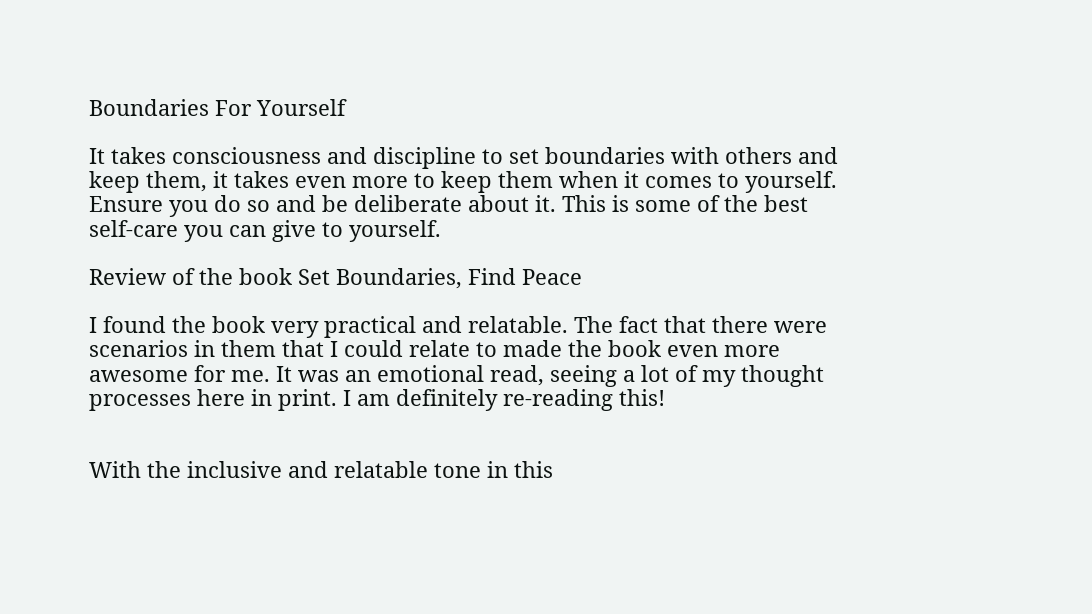Boundaries For Yourself

It takes consciousness and discipline to set boundaries with others and keep them, it takes even more to keep them when it comes to yourself. Ensure you do so and be deliberate about it. This is some of the best self-care you can give to yourself.

Review of the book Set Boundaries, Find Peace

I found the book very practical and relatable. The fact that there were scenarios in them that I could relate to made the book even more awesome for me. It was an emotional read, seeing a lot of my thought processes here in print. I am definitely re-reading this!


With the inclusive and relatable tone in this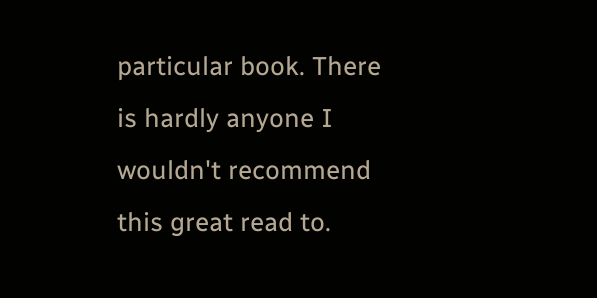particular book. There is hardly anyone I wouldn't recommend this great read to.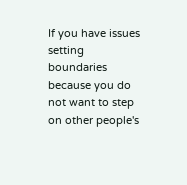If you have issues setting boundaries because you do not want to step on other people's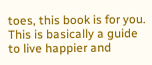toes, this book is for you. This is basically a guide to live happier and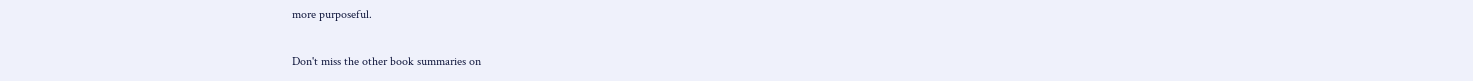more purposeful.

Don't miss the other book summaries on